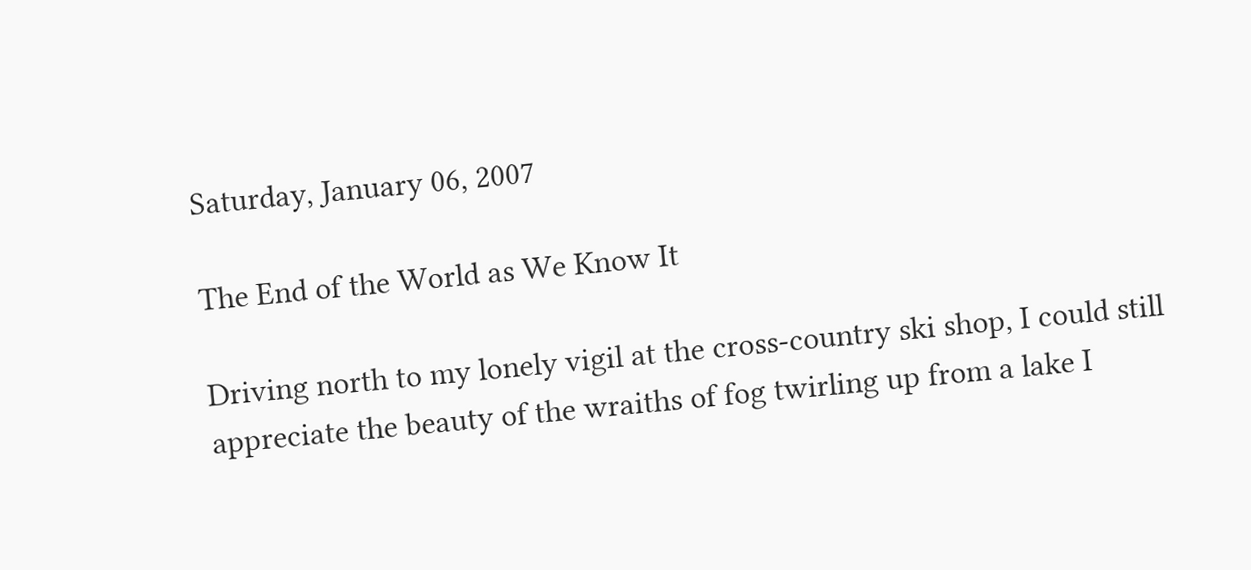Saturday, January 06, 2007

The End of the World as We Know It

Driving north to my lonely vigil at the cross-country ski shop, I could still appreciate the beauty of the wraiths of fog twirling up from a lake I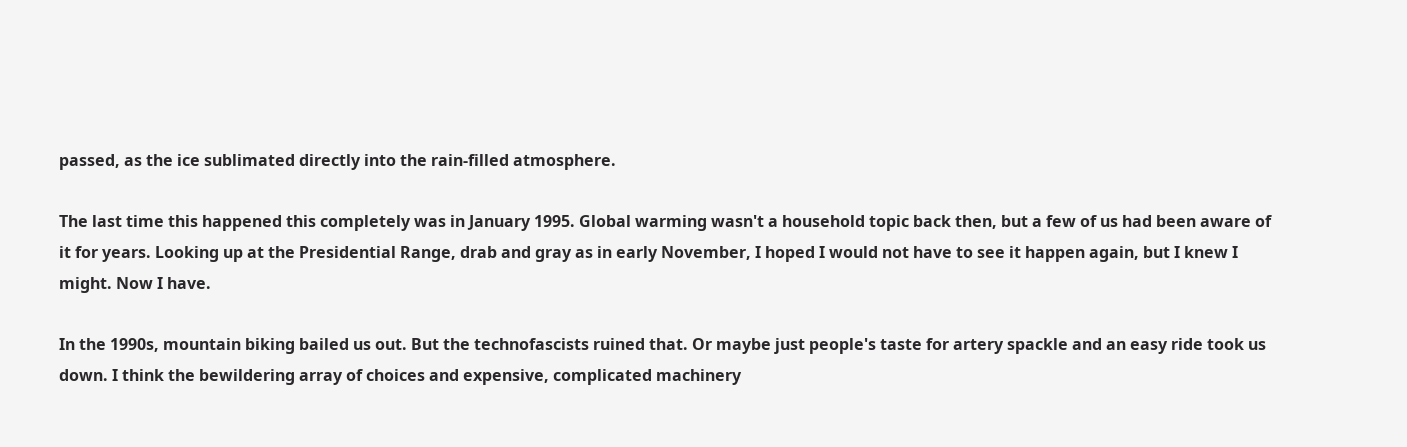passed, as the ice sublimated directly into the rain-filled atmosphere.

The last time this happened this completely was in January 1995. Global warming wasn't a household topic back then, but a few of us had been aware of it for years. Looking up at the Presidential Range, drab and gray as in early November, I hoped I would not have to see it happen again, but I knew I might. Now I have.

In the 1990s, mountain biking bailed us out. But the technofascists ruined that. Or maybe just people's taste for artery spackle and an easy ride took us down. I think the bewildering array of choices and expensive, complicated machinery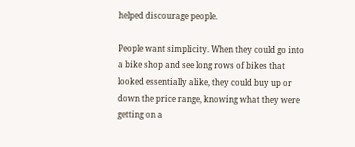helped discourage people.

People want simplicity. When they could go into a bike shop and see long rows of bikes that looked essentially alike, they could buy up or down the price range, knowing what they were getting on a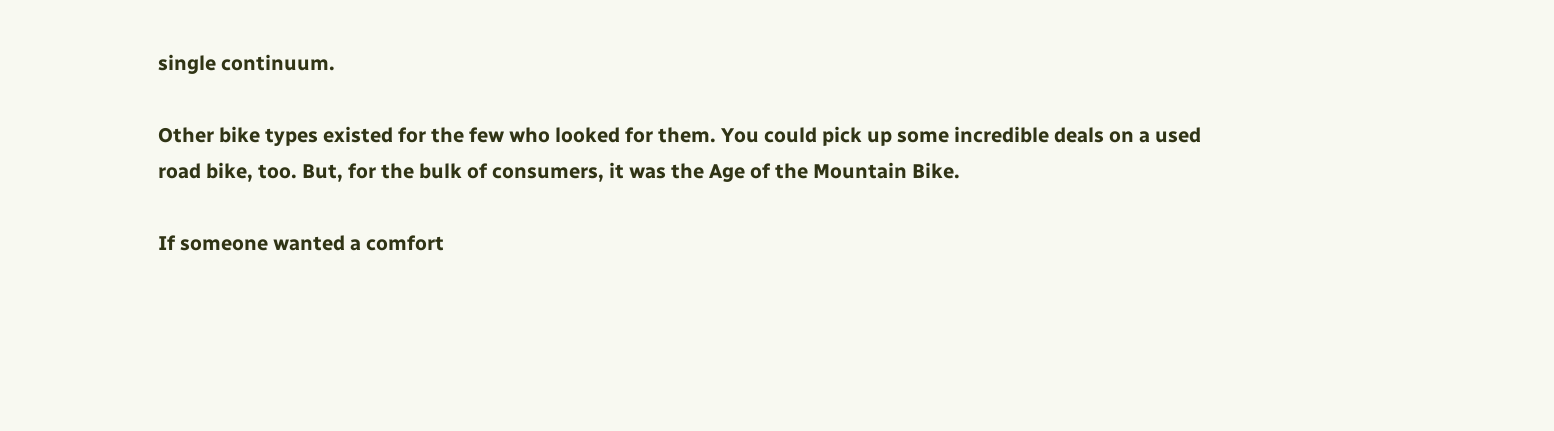single continuum.

Other bike types existed for the few who looked for them. You could pick up some incredible deals on a used road bike, too. But, for the bulk of consumers, it was the Age of the Mountain Bike.

If someone wanted a comfort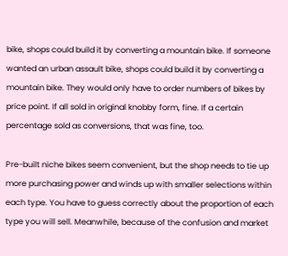bike, shops could build it by converting a mountain bike. If someone wanted an urban assault bike, shops could build it by converting a mountain bike. They would only have to order numbers of bikes by price point. If all sold in original knobby form, fine. If a certain percentage sold as conversions, that was fine, too.

Pre-built niche bikes seem convenient, but the shop needs to tie up more purchasing power and winds up with smaller selections within each type. You have to guess correctly about the proportion of each type you will sell. Meanwhile, because of the confusion and market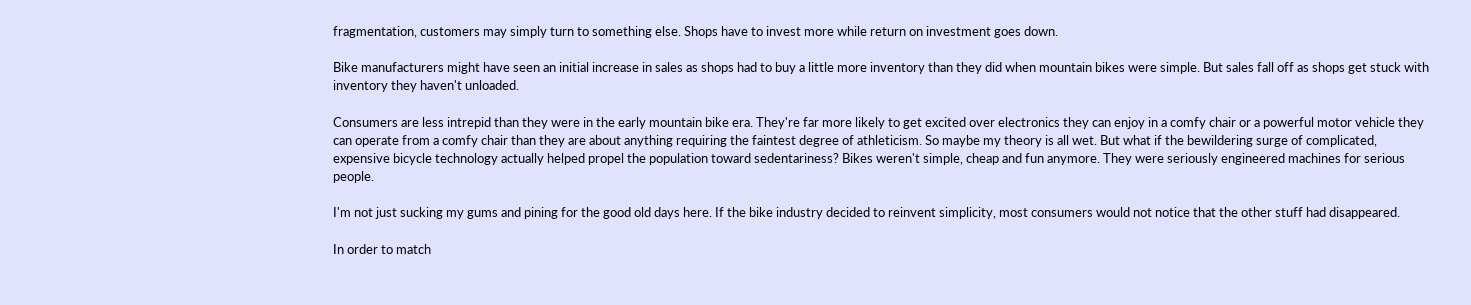fragmentation, customers may simply turn to something else. Shops have to invest more while return on investment goes down.

Bike manufacturers might have seen an initial increase in sales as shops had to buy a little more inventory than they did when mountain bikes were simple. But sales fall off as shops get stuck with inventory they haven't unloaded.

Consumers are less intrepid than they were in the early mountain bike era. They're far more likely to get excited over electronics they can enjoy in a comfy chair or a powerful motor vehicle they can operate from a comfy chair than they are about anything requiring the faintest degree of athleticism. So maybe my theory is all wet. But what if the bewildering surge of complicated, expensive bicycle technology actually helped propel the population toward sedentariness? Bikes weren't simple, cheap and fun anymore. They were seriously engineered machines for serious people.

I'm not just sucking my gums and pining for the good old days here. If the bike industry decided to reinvent simplicity, most consumers would not notice that the other stuff had disappeared.

In order to match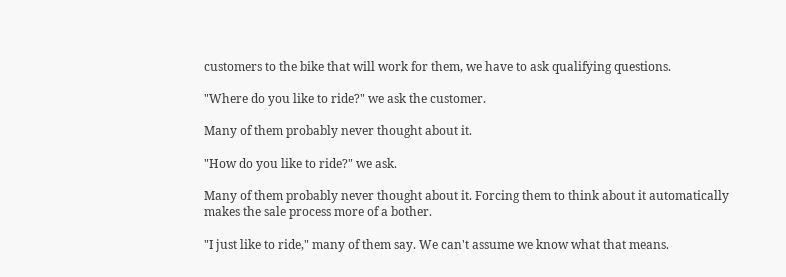customers to the bike that will work for them, we have to ask qualifying questions.

"Where do you like to ride?" we ask the customer.

Many of them probably never thought about it.

"How do you like to ride?" we ask.

Many of them probably never thought about it. Forcing them to think about it automatically makes the sale process more of a bother.

"I just like to ride," many of them say. We can't assume we know what that means.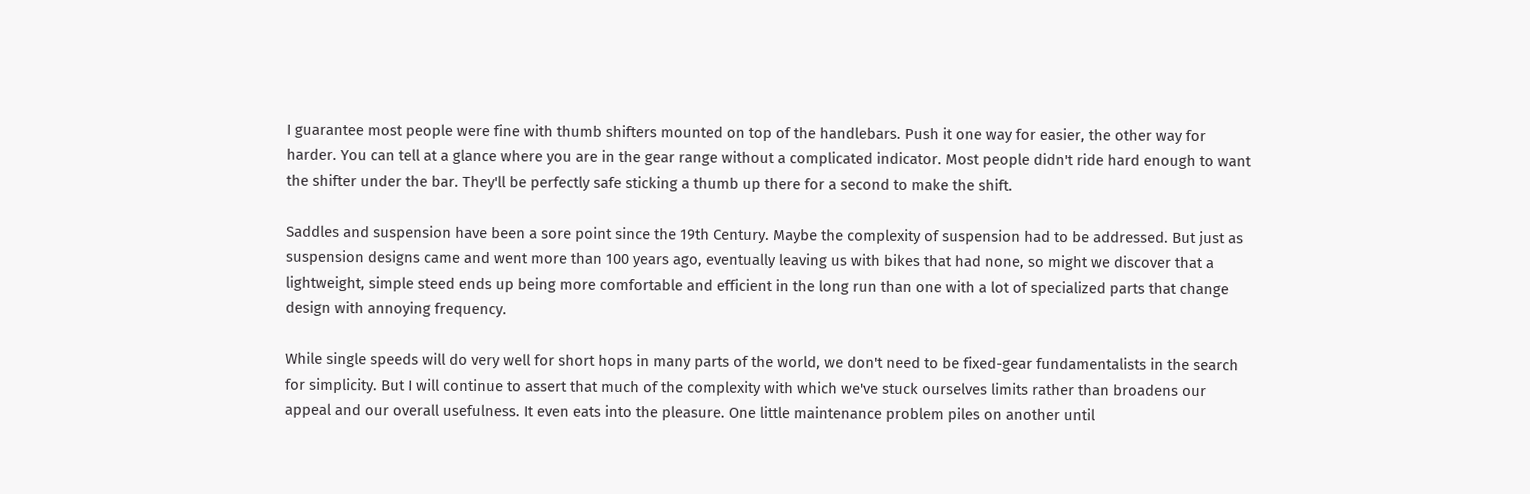I guarantee most people were fine with thumb shifters mounted on top of the handlebars. Push it one way for easier, the other way for harder. You can tell at a glance where you are in the gear range without a complicated indicator. Most people didn't ride hard enough to want the shifter under the bar. They'll be perfectly safe sticking a thumb up there for a second to make the shift.

Saddles and suspension have been a sore point since the 19th Century. Maybe the complexity of suspension had to be addressed. But just as suspension designs came and went more than 100 years ago, eventually leaving us with bikes that had none, so might we discover that a lightweight, simple steed ends up being more comfortable and efficient in the long run than one with a lot of specialized parts that change design with annoying frequency.

While single speeds will do very well for short hops in many parts of the world, we don't need to be fixed-gear fundamentalists in the search for simplicity. But I will continue to assert that much of the complexity with which we've stuck ourselves limits rather than broadens our appeal and our overall usefulness. It even eats into the pleasure. One little maintenance problem piles on another until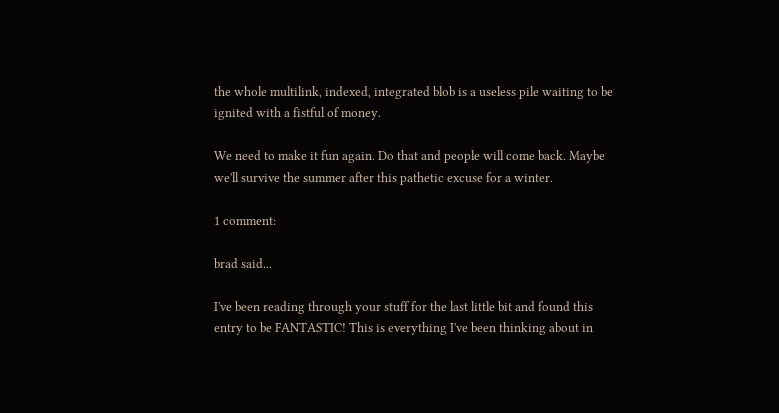the whole multilink, indexed, integrated blob is a useless pile waiting to be ignited with a fistful of money.

We need to make it fun again. Do that and people will come back. Maybe we'll survive the summer after this pathetic excuse for a winter.

1 comment:

brad said...

I've been reading through your stuff for the last little bit and found this entry to be FANTASTIC! This is everything I've been thinking about in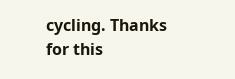cycling. Thanks for this